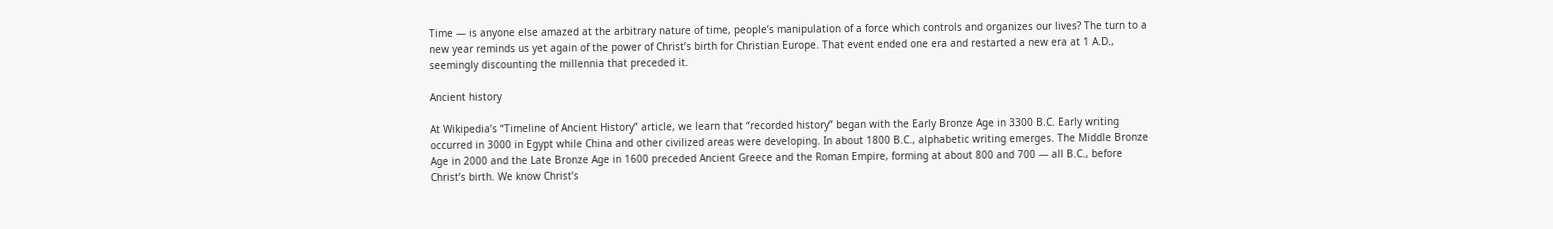Time — is anyone else amazed at the arbitrary nature of time, people’s manipulation of a force which controls and organizes our lives? The turn to a new year reminds us yet again of the power of Christ’s birth for Christian Europe. That event ended one era and restarted a new era at 1 A.D., seemingly discounting the millennia that preceded it.

Ancient history

At Wikipedia’s “Timeline of Ancient History” article, we learn that “recorded history” began with the Early Bronze Age in 3300 B.C. Early writing occurred in 3000 in Egypt while China and other civilized areas were developing. In about 1800 B.C., alphabetic writing emerges. The Middle Bronze Age in 2000 and the Late Bronze Age in 1600 preceded Ancient Greece and the Roman Empire, forming at about 800 and 700 — all B.C., before Christ’s birth. We know Christ’s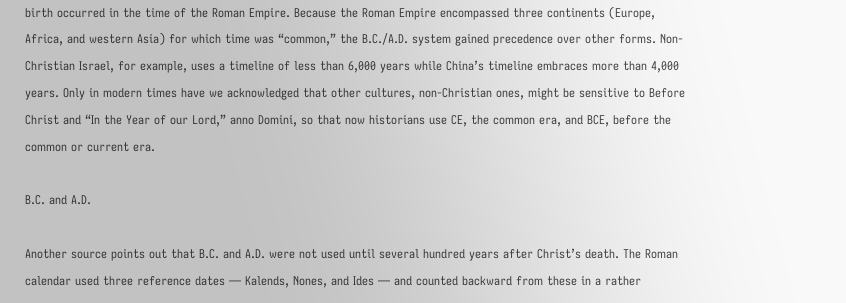birth occurred in the time of the Roman Empire. Because the Roman Empire encompassed three continents (Europe, Africa, and western Asia) for which time was “common,” the B.C./A.D. system gained precedence over other forms. Non-Christian Israel, for example, uses a timeline of less than 6,000 years while China’s timeline embraces more than 4,000 years. Only in modern times have we acknowledged that other cultures, non-Christian ones, might be sensitive to Before Christ and “In the Year of our Lord,” anno Domini, so that now historians use CE, the common era, and BCE, before the common or current era.

B.C. and A.D.

Another source points out that B.C. and A.D. were not used until several hundred years after Christ’s death. The Roman calendar used three reference dates — Kalends, Nones, and Ides — and counted backward from these in a rather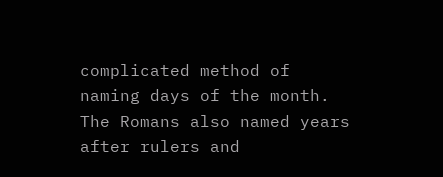complicated method of naming days of the month. The Romans also named years after rulers and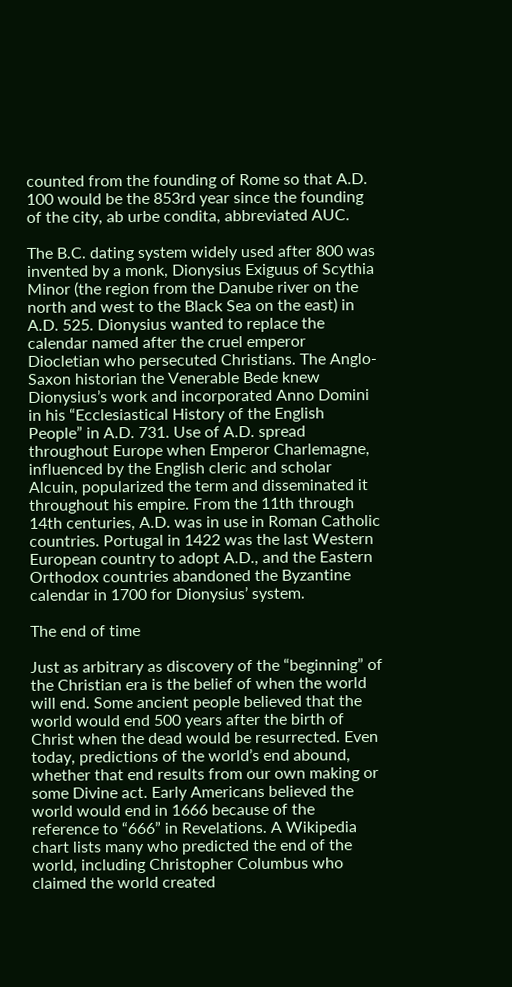counted from the founding of Rome so that A.D. 100 would be the 853rd year since the founding of the city, ab urbe condita, abbreviated AUC.

The B.C. dating system widely used after 800 was invented by a monk, Dionysius Exiguus of Scythia Minor (the region from the Danube river on the north and west to the Black Sea on the east) in A.D. 525. Dionysius wanted to replace the calendar named after the cruel emperor Diocletian who persecuted Christians. The Anglo-Saxon historian the Venerable Bede knew Dionysius’s work and incorporated Anno Domini in his “Ecclesiastical History of the English People” in A.D. 731. Use of A.D. spread throughout Europe when Emperor Charlemagne, influenced by the English cleric and scholar Alcuin, popularized the term and disseminated it throughout his empire. From the 11th through 14th centuries, A.D. was in use in Roman Catholic countries. Portugal in 1422 was the last Western European country to adopt A.D., and the Eastern Orthodox countries abandoned the Byzantine calendar in 1700 for Dionysius’ system.

The end of time

Just as arbitrary as discovery of the “beginning” of the Christian era is the belief of when the world will end. Some ancient people believed that the world would end 500 years after the birth of Christ when the dead would be resurrected. Even today, predictions of the world’s end abound, whether that end results from our own making or some Divine act. Early Americans believed the world would end in 1666 because of the reference to “666” in Revelations. A Wikipedia chart lists many who predicted the end of the world, including Christopher Columbus who claimed the world created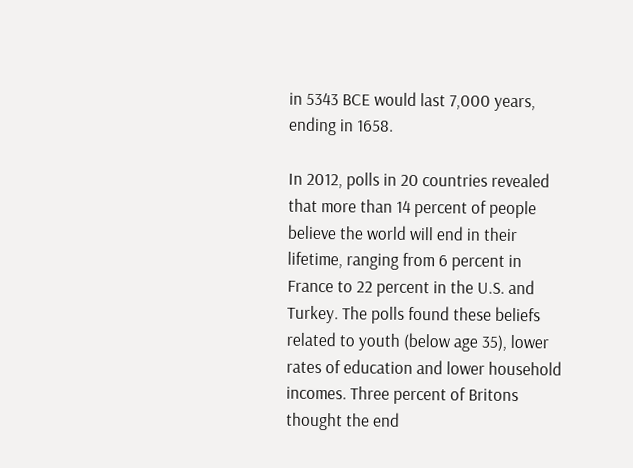in 5343 BCE would last 7,000 years, ending in 1658.

In 2012, polls in 20 countries revealed that more than 14 percent of people believe the world will end in their lifetime, ranging from 6 percent in France to 22 percent in the U.S. and Turkey. The polls found these beliefs related to youth (below age 35), lower rates of education and lower household incomes. Three percent of Britons thought the end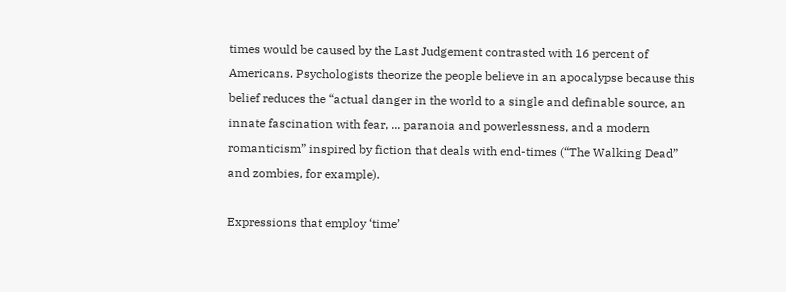times would be caused by the Last Judgement contrasted with 16 percent of Americans. Psychologists theorize the people believe in an apocalypse because this belief reduces the “actual danger in the world to a single and definable source, an innate fascination with fear, ... paranoia and powerlessness, and a modern romanticism” inspired by fiction that deals with end-times (“The Walking Dead” and zombies, for example).

Expressions that employ ‘time’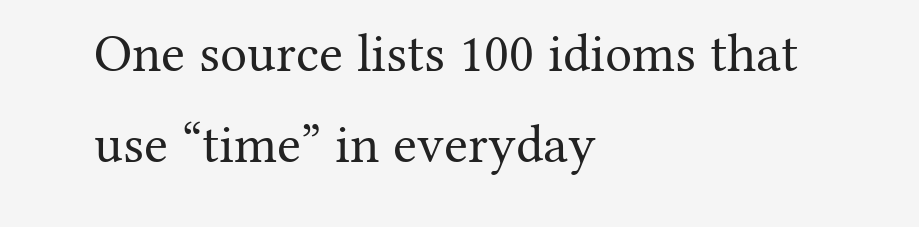One source lists 100 idioms that use “time” in everyday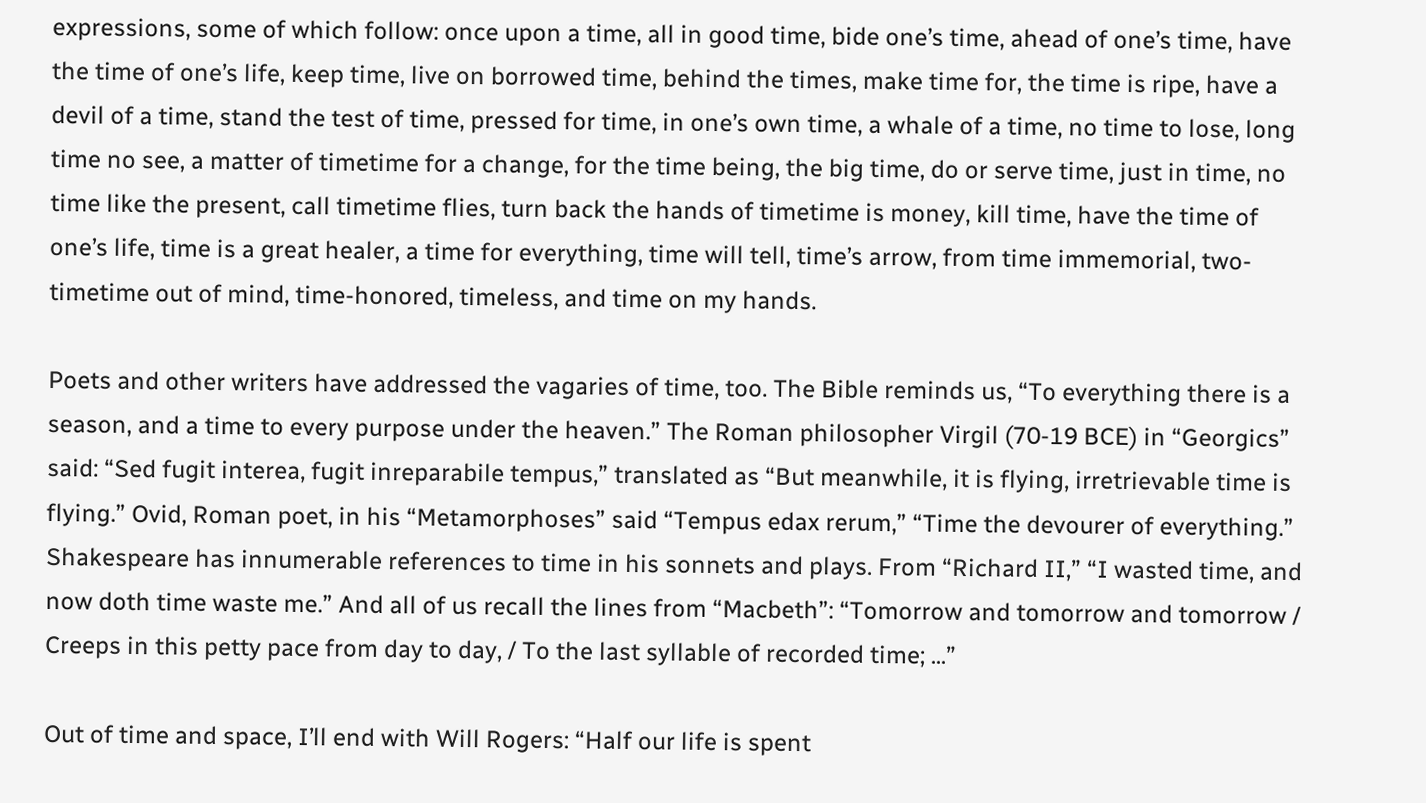expressions, some of which follow: once upon a time, all in good time, bide one’s time, ahead of one’s time, have the time of one’s life, keep time, live on borrowed time, behind the times, make time for, the time is ripe, have a devil of a time, stand the test of time, pressed for time, in one’s own time, a whale of a time, no time to lose, long time no see, a matter of timetime for a change, for the time being, the big time, do or serve time, just in time, no time like the present, call timetime flies, turn back the hands of timetime is money, kill time, have the time of one’s life, time is a great healer, a time for everything, time will tell, time’s arrow, from time immemorial, two-timetime out of mind, time-honored, timeless, and time on my hands.

Poets and other writers have addressed the vagaries of time, too. The Bible reminds us, “To everything there is a season, and a time to every purpose under the heaven.” The Roman philosopher Virgil (70-19 BCE) in “Georgics” said: “Sed fugit interea, fugit inreparabile tempus,” translated as “But meanwhile, it is flying, irretrievable time is flying.” Ovid, Roman poet, in his “Metamorphoses” said “Tempus edax rerum,” “Time the devourer of everything.” Shakespeare has innumerable references to time in his sonnets and plays. From “Richard II,” “I wasted time, and now doth time waste me.” And all of us recall the lines from “Macbeth”: “Tomorrow and tomorrow and tomorrow / Creeps in this petty pace from day to day, / To the last syllable of recorded time; ...”

Out of time and space, I’ll end with Will Rogers: “Half our life is spent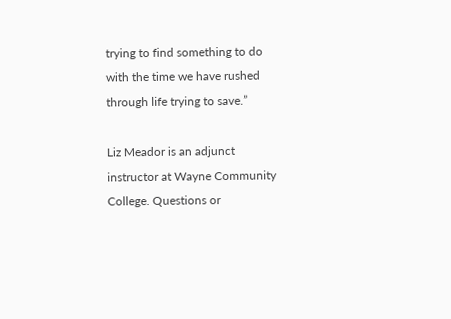trying to find something to do with the time we have rushed through life trying to save.”

Liz Meador is an adjunct instructor at Wayne Community College. Questions or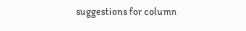suggestions for column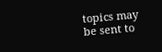topics may be sent to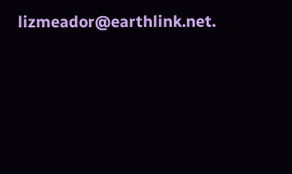lizmeador@earthlink.net.